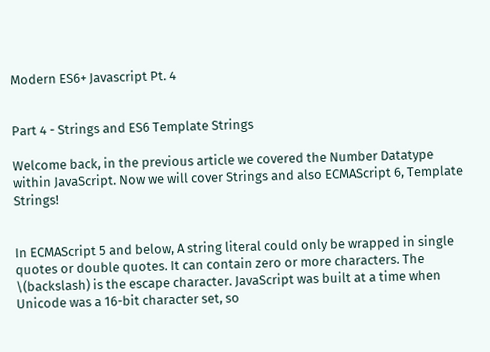Modern ES6+ Javascript Pt. 4


Part 4 - Strings and ES6 Template Strings

Welcome back, in the previous article we covered the Number Datatype within JavaScript. Now we will cover Strings and also ECMAScript 6, Template Strings!


In ECMAScript 5 and below, A string literal could only be wrapped in single quotes or double quotes. It can contain zero or more characters. The \(backslash) is the escape character. JavaScript was built at a time when Unicode was a 16-bit character set, so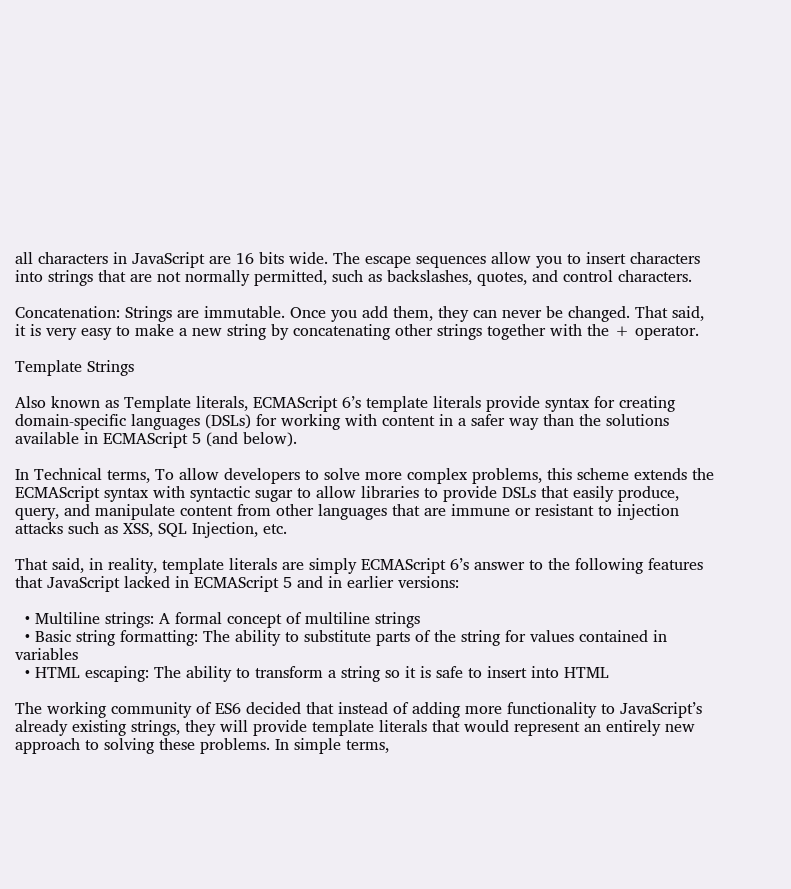all characters in JavaScript are 16 bits wide. The escape sequences allow you to insert characters into strings that are not normally permitted, such as backslashes, quotes, and control characters.

Concatenation: Strings are immutable. Once you add them, they can never be changed. That said, it is very easy to make a new string by concatenating other strings together with the + operator.

Template Strings

Also known as Template literals, ECMAScript 6’s template literals provide syntax for creating domain-specific languages (DSLs) for working with content in a safer way than the solutions available in ECMAScript 5 (and below).

In Technical terms, To allow developers to solve more complex problems, this scheme extends the ECMAScript syntax with syntactic sugar to allow libraries to provide DSLs that easily produce, query, and manipulate content from other languages that are immune or resistant to injection attacks such as XSS, SQL Injection, etc.

That said, in reality, template literals are simply ECMAScript 6’s answer to the following features that JavaScript lacked in ECMAScript 5 and in earlier versions:

  • Multiline strings: A formal concept of multiline strings
  • Basic string formatting: The ability to substitute parts of the string for values contained in variables
  • HTML escaping: The ability to transform a string so it is safe to insert into HTML

The working community of ES6 decided that instead of adding more functionality to JavaScript’s already existing strings, they will provide template literals that would represent an entirely new approach to solving these problems. In simple terms,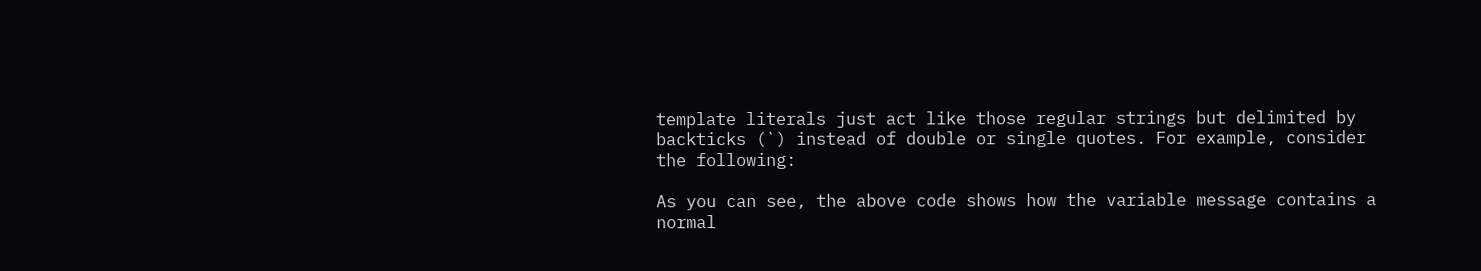template literals just act like those regular strings but delimited by backticks (`) instead of double or single quotes. For example, consider the following:

As you can see, the above code shows how the variable message contains a normal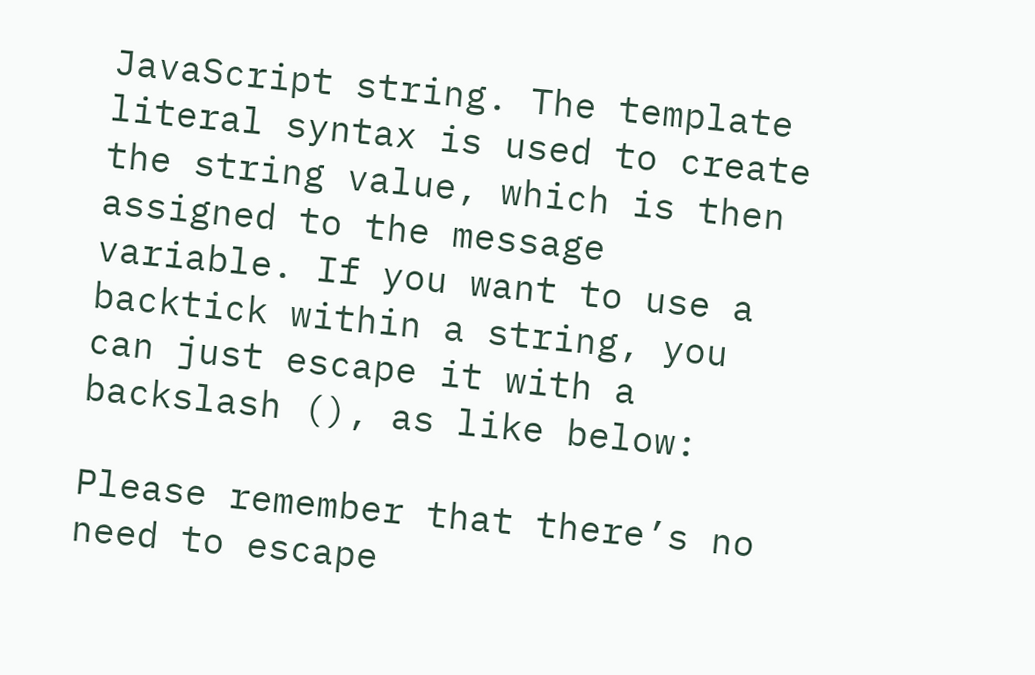JavaScript string. The template literal syntax is used to create the string value, which is then assigned to the message variable. If you want to use a backtick within a string, you can just escape it with a backslash (), as like below:

Please remember that there’s no need to escape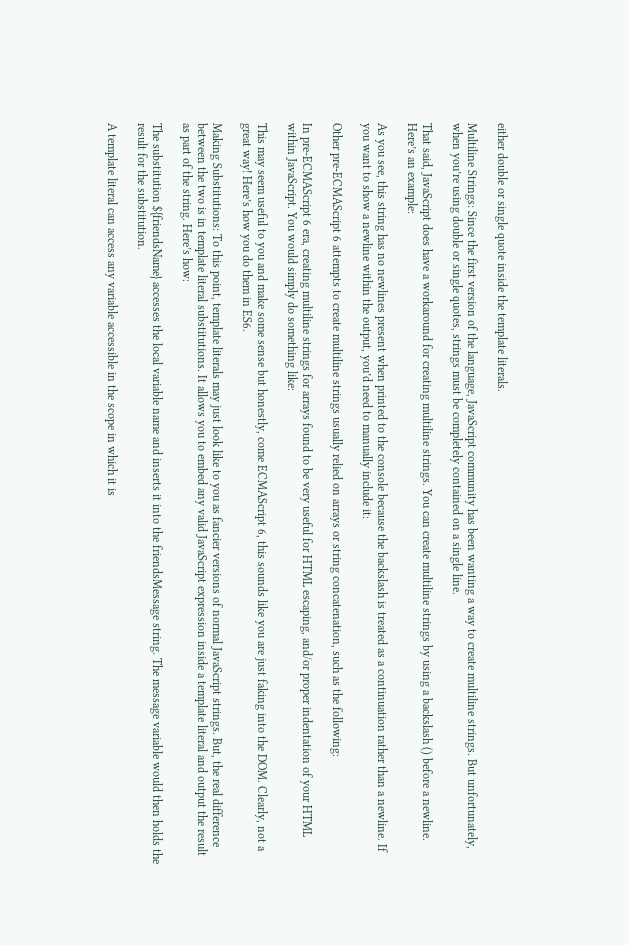either double or single quote inside the template literals.

Multiline Strings: Since the first version of the language, JavaScript community has been wanting a way to create multiline strings. But unfortunately, when you’re using double or single quotes, strings must be completely contained on a single line.

That said, JavaScript does have a workaround for creating multiline strings. You can create multiline strings by using a backslash () before a newline. Here’s an example:

As you see, this string has no newlines present when printed to the console because the backslash is treated as a continuation rather than a newline. If you want to show a newline within the output, you’d need to manually include it:

Other pre-ECMAScript 6 attempts to create multiline strings usually relied on arrays or string concatenation, such as the following:

In pre-ECMAScript 6 era, creating multiline strings for arrays found to be very useful for HTML escaping, and/or proper indentation of your HTML within JavaScript. You would simply do something like:

This may seem useful to you and make some sense but honestly, come ECMAScript 6, this sounds like you are just faking into the DOM. Clearly, not a great way! Here’s how you do them in ES6.

Making Substitutions: To this point, template literals may just look like to you as fancier versions of normal JavaScript strings. But, the real difference between the two is in template literal substitutions. It allows you to embed any valid JavaScript expression inside a template literal and output the result as part of the string. Here’s how:

The substitution ${friendsName} accesses the local variable name and inserts it into the friendsMessage string. The message variable would then holds the result for the substitution.

A template literal can access any variable accessible in the scope in which it is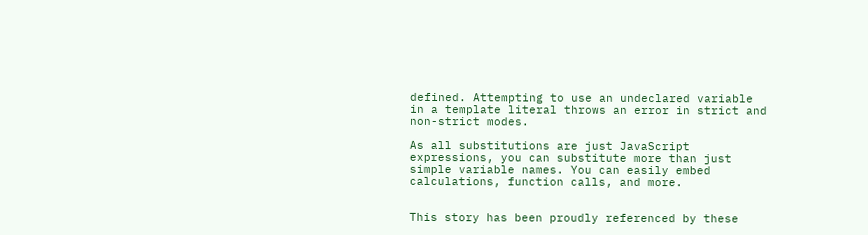defined. Attempting to use an undeclared variable in a template literal throws an error in strict and non-strict modes.

As all substitutions are just JavaScript expressions, you can substitute more than just simple variable names. You can easily embed calculations, function calls, and more.


This story has been proudly referenced by these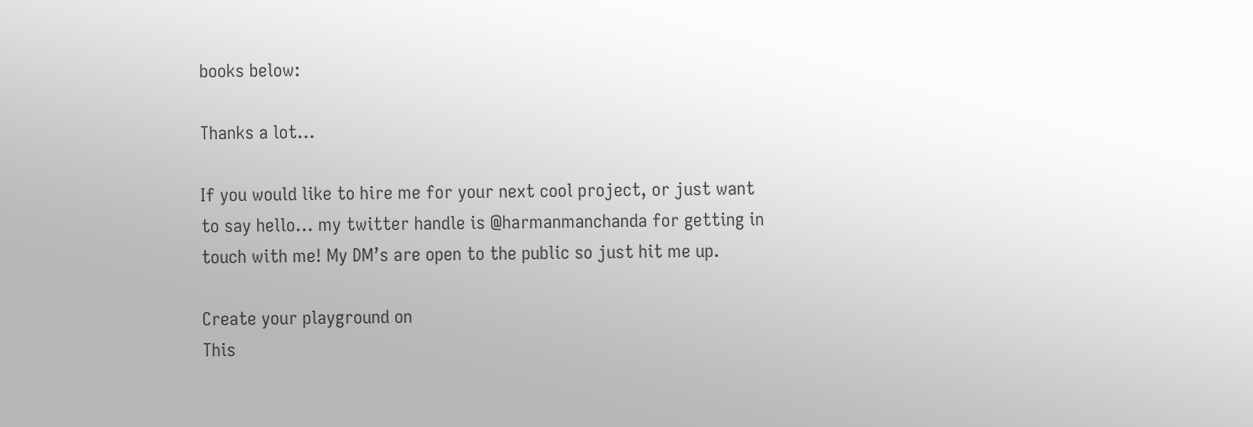books below:

Thanks a lot…

If you would like to hire me for your next cool project, or just want to say hello… my twitter handle is @harmanmanchanda for getting in touch with me! My DM’s are open to the public so just hit me up.

Create your playground on
This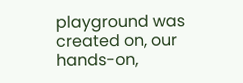playground was created on, our hands-on,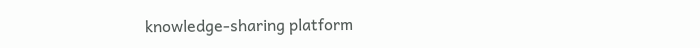knowledge-sharing platform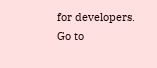for developers.
Go to